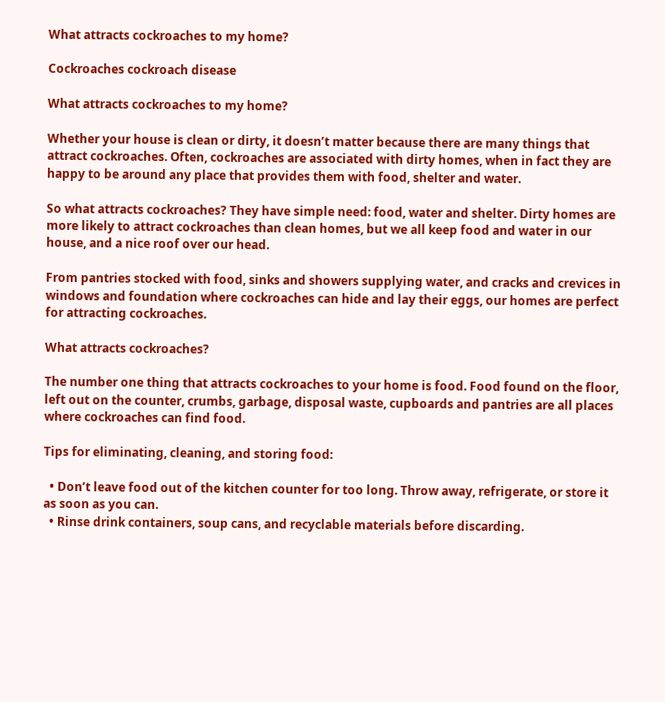What attracts cockroaches to my home?

Cockroaches cockroach disease

What attracts cockroaches to my home?

Whether your house is clean or dirty, it doesn’t matter because there are many things that attract cockroaches. Often, cockroaches are associated with dirty homes, when in fact they are happy to be around any place that provides them with food, shelter and water.

So what attracts cockroaches? They have simple need: food, water and shelter. Dirty homes are more likely to attract cockroaches than clean homes, but we all keep food and water in our house, and a nice roof over our head.

From pantries stocked with food, sinks and showers supplying water, and cracks and crevices in windows and foundation where cockroaches can hide and lay their eggs, our homes are perfect for attracting cockroaches.

What attracts cockroaches?

The number one thing that attracts cockroaches to your home is food. Food found on the floor, left out on the counter, crumbs, garbage, disposal waste, cupboards and pantries are all places where cockroaches can find food.

Tips for eliminating, cleaning, and storing food:

  • Don’t leave food out of the kitchen counter for too long. Throw away, refrigerate, or store it as soon as you can.
  • Rinse drink containers, soup cans, and recyclable materials before discarding.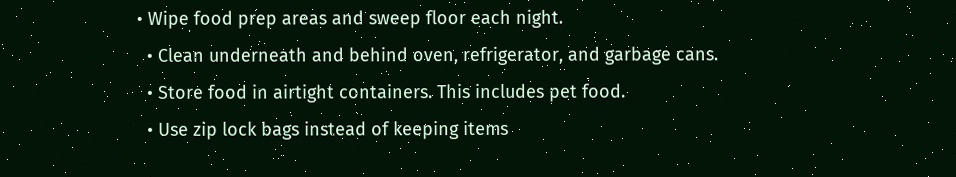• Wipe food prep areas and sweep floor each night.
  • Clean underneath and behind oven, refrigerator, and garbage cans.
  • Store food in airtight containers. This includes pet food.
  • Use zip lock bags instead of keeping items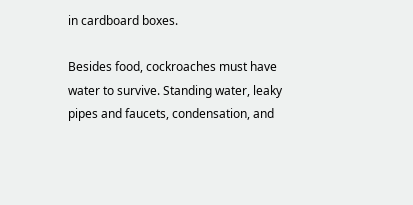in cardboard boxes.

Besides food, cockroaches must have water to survive. Standing water, leaky pipes and faucets, condensation, and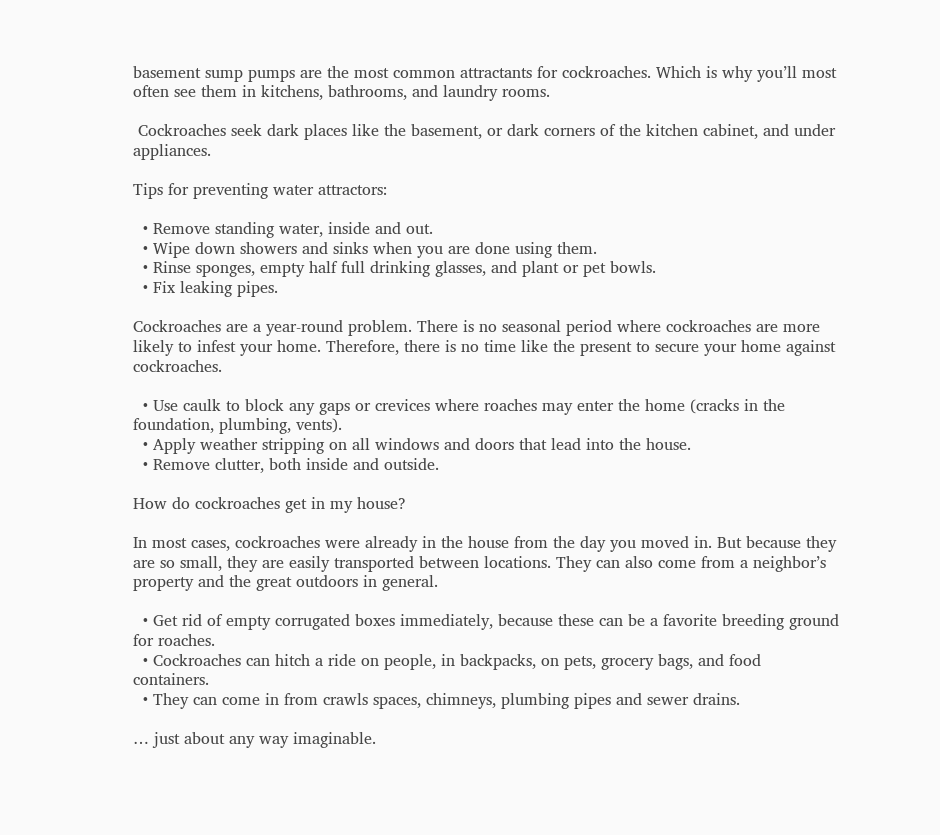basement sump pumps are the most common attractants for cockroaches. Which is why you’ll most often see them in kitchens, bathrooms, and laundry rooms.

 Cockroaches seek dark places like the basement, or dark corners of the kitchen cabinet, and under appliances.

Tips for preventing water attractors:

  • Remove standing water, inside and out.
  • Wipe down showers and sinks when you are done using them.
  • Rinse sponges, empty half full drinking glasses, and plant or pet bowls.
  • Fix leaking pipes.

Cockroaches are a year-round problem. There is no seasonal period where cockroaches are more likely to infest your home. Therefore, there is no time like the present to secure your home against cockroaches.

  • Use caulk to block any gaps or crevices where roaches may enter the home (cracks in the foundation, plumbing, vents).
  • Apply weather stripping on all windows and doors that lead into the house.
  • Remove clutter, both inside and outside.

How do cockroaches get in my house?

In most cases, cockroaches were already in the house from the day you moved in. But because they are so small, they are easily transported between locations. They can also come from a neighbor’s property and the great outdoors in general.

  • Get rid of empty corrugated boxes immediately, because these can be a favorite breeding ground for roaches.
  • Cockroaches can hitch a ride on people, in backpacks, on pets, grocery bags, and food containers.
  • They can come in from crawls spaces, chimneys, plumbing pipes and sewer drains.

… just about any way imaginable.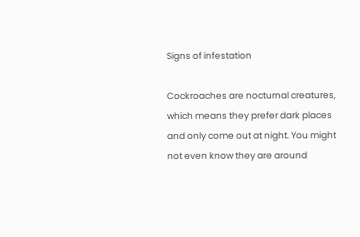Signs of infestation

Cockroaches are nocturnal creatures, which means they prefer dark places and only come out at night. You might not even know they are around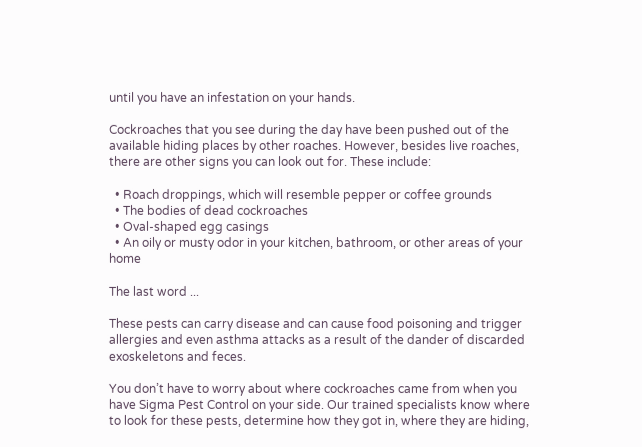until you have an infestation on your hands.

Cockroaches that you see during the day have been pushed out of the available hiding places by other roaches. However, besides live roaches, there are other signs you can look out for. These include:

  • Roach droppings, which will resemble pepper or coffee grounds
  • The bodies of dead cockroaches
  • Oval-shaped egg casings
  • An oily or musty odor in your kitchen, bathroom, or other areas of your home

The last word ...

These pests can carry disease and can cause food poisoning and trigger allergies and even asthma attacks as a result of the dander of discarded exoskeletons and feces.

You don’t have to worry about where cockroaches came from when you have Sigma Pest Control on your side. Our trained specialists know where to look for these pests, determine how they got in, where they are hiding,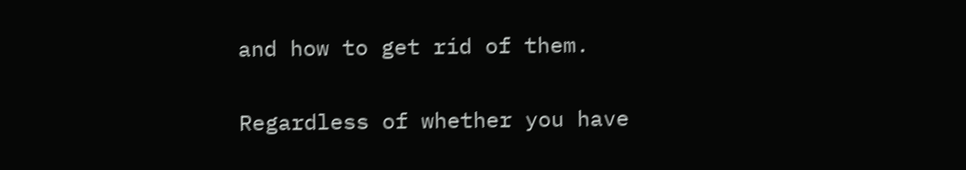and how to get rid of them.

Regardless of whether you have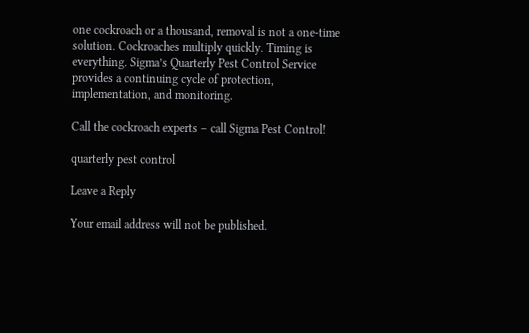one cockroach or a thousand, removal is not a one-time solution. Cockroaches multiply quickly. Timing is everything. Sigma’s Quarterly Pest Control Service provides a continuing cycle of protection, implementation, and monitoring.

Call the cockroach experts – call Sigma Pest Control!

quarterly pest control

Leave a Reply

Your email address will not be published.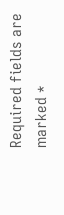Required fields are marked *